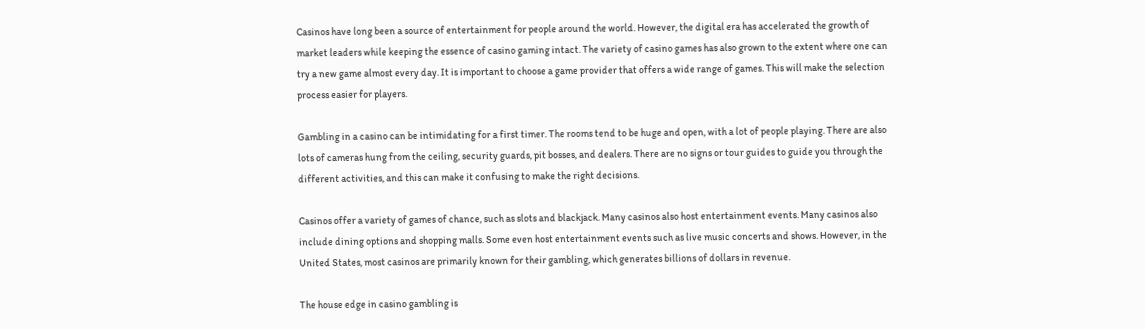Casinos have long been a source of entertainment for people around the world. However, the digital era has accelerated the growth of market leaders while keeping the essence of casino gaming intact. The variety of casino games has also grown to the extent where one can try a new game almost every day. It is important to choose a game provider that offers a wide range of games. This will make the selection process easier for players.

Gambling in a casino can be intimidating for a first timer. The rooms tend to be huge and open, with a lot of people playing. There are also lots of cameras hung from the ceiling, security guards, pit bosses, and dealers. There are no signs or tour guides to guide you through the different activities, and this can make it confusing to make the right decisions.

Casinos offer a variety of games of chance, such as slots and blackjack. Many casinos also host entertainment events. Many casinos also include dining options and shopping malls. Some even host entertainment events such as live music concerts and shows. However, in the United States, most casinos are primarily known for their gambling, which generates billions of dollars in revenue.

The house edge in casino gambling is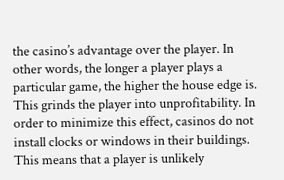the casino’s advantage over the player. In other words, the longer a player plays a particular game, the higher the house edge is. This grinds the player into unprofitability. In order to minimize this effect, casinos do not install clocks or windows in their buildings. This means that a player is unlikely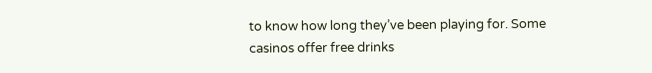to know how long they’ve been playing for. Some casinos offer free drinks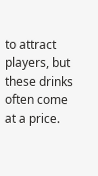to attract players, but these drinks often come at a price.